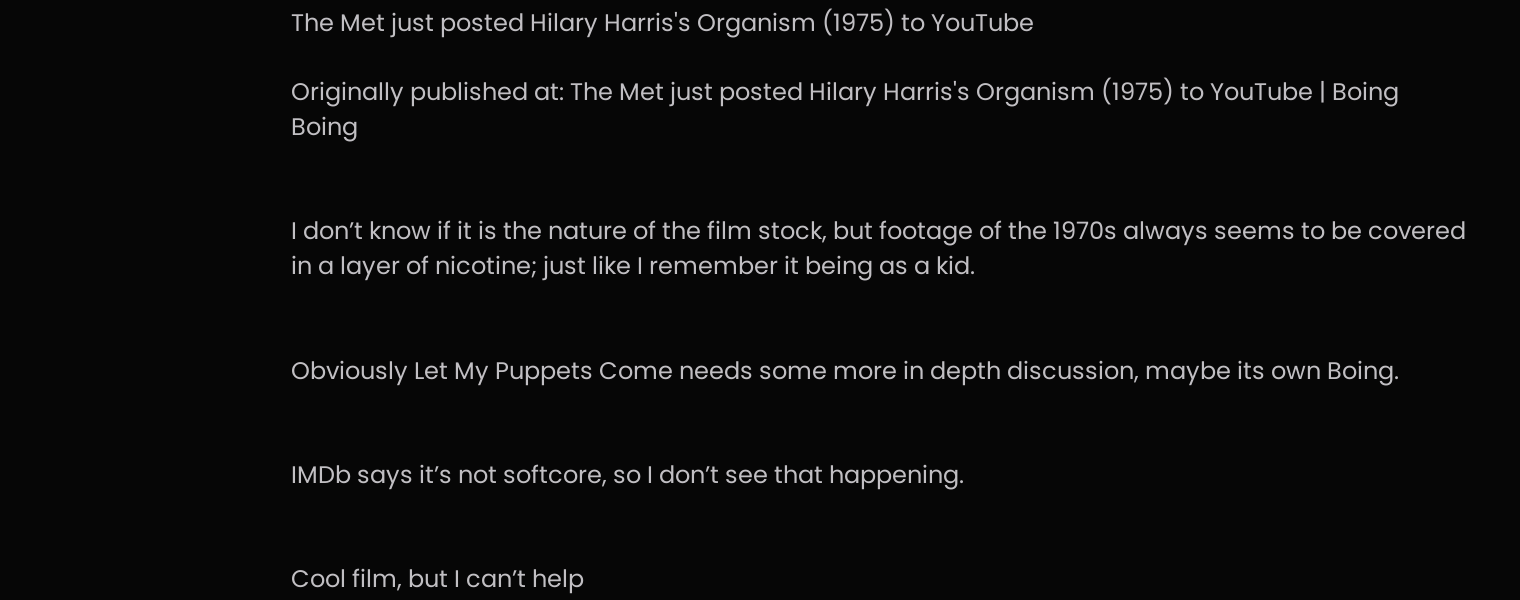The Met just posted Hilary Harris's Organism (1975) to YouTube

Originally published at: The Met just posted Hilary Harris's Organism (1975) to YouTube | Boing Boing


I don’t know if it is the nature of the film stock, but footage of the 1970s always seems to be covered in a layer of nicotine; just like I remember it being as a kid.


Obviously Let My Puppets Come needs some more in depth discussion, maybe its own Boing.


IMDb says it’s not softcore, so I don’t see that happening.


Cool film, but I can’t help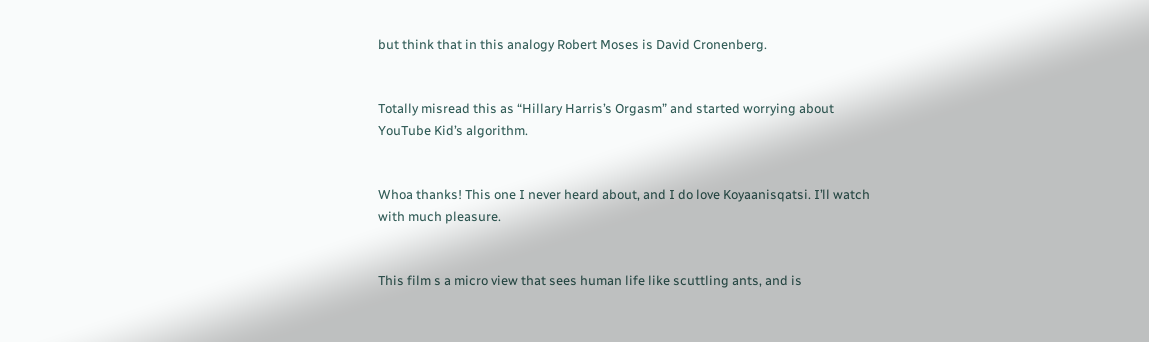but think that in this analogy Robert Moses is David Cronenberg.


Totally misread this as “Hillary Harris’s Orgasm” and started worrying about YouTube Kid’s algorithm.


Whoa thanks! This one I never heard about, and I do love Koyaanisqatsi. I’ll watch with much pleasure.


This film s a micro view that sees human life like scuttling ants, and is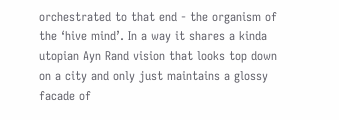orchestrated to that end - the organism of the ‘hive mind’. In a way it shares a kinda utopian Ayn Rand vision that looks top down on a city and only just maintains a glossy facade of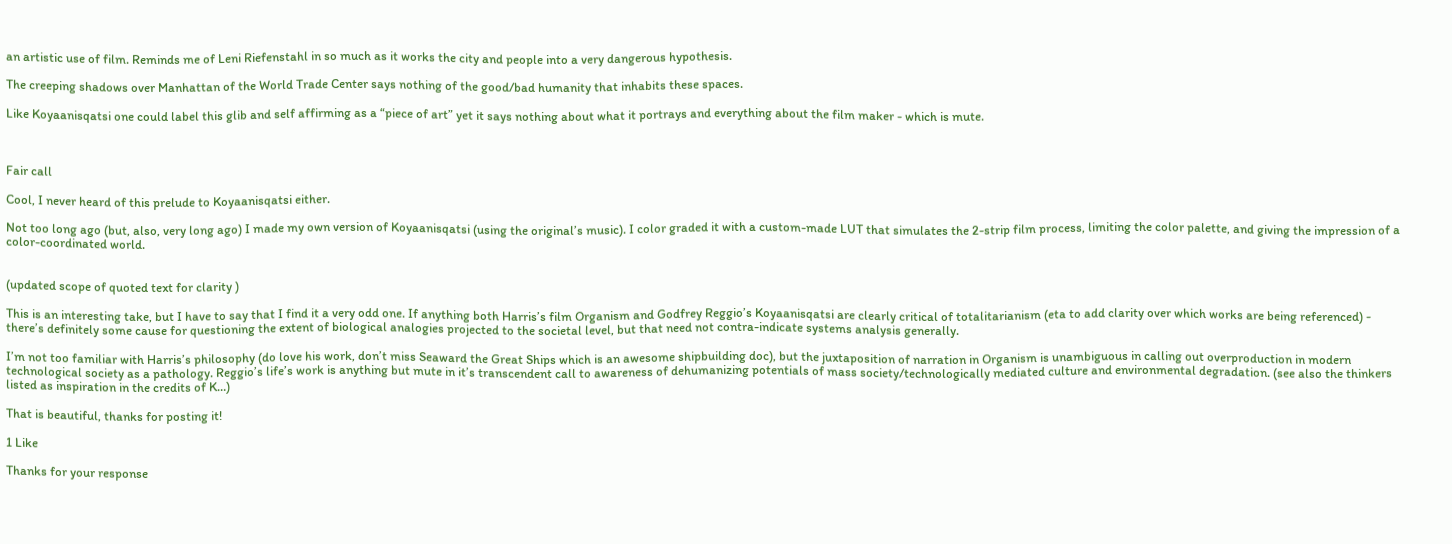an artistic use of film. Reminds me of Leni Riefenstahl in so much as it works the city and people into a very dangerous hypothesis.

The creeping shadows over Manhattan of the World Trade Center says nothing of the good/bad humanity that inhabits these spaces.

Like Koyaanisqatsi one could label this glib and self affirming as a “piece of art” yet it says nothing about what it portrays and everything about the film maker - which is mute.



Fair call

Cool, I never heard of this prelude to Koyaanisqatsi either.

Not too long ago (but, also, very long ago) I made my own version of Koyaanisqatsi (using the original’s music). I color graded it with a custom-made LUT that simulates the 2-strip film process, limiting the color palette, and giving the impression of a color-coordinated world.


(updated scope of quoted text for clarity )

This is an interesting take, but I have to say that I find it a very odd one. If anything both Harris’s film Organism and Godfrey Reggio’s Koyaanisqatsi are clearly critical of totalitarianism (eta to add clarity over which works are being referenced) - there’s definitely some cause for questioning the extent of biological analogies projected to the societal level, but that need not contra-indicate systems analysis generally.

I’m not too familiar with Harris’s philosophy (do love his work, don’t miss Seaward the Great Ships which is an awesome shipbuilding doc), but the juxtaposition of narration in Organism is unambiguous in calling out overproduction in modern technological society as a pathology. Reggio’s life’s work is anything but mute in it’s transcendent call to awareness of dehumanizing potentials of mass society/technologically mediated culture and environmental degradation. (see also the thinkers listed as inspiration in the credits of K…)

That is beautiful, thanks for posting it!

1 Like

Thanks for your response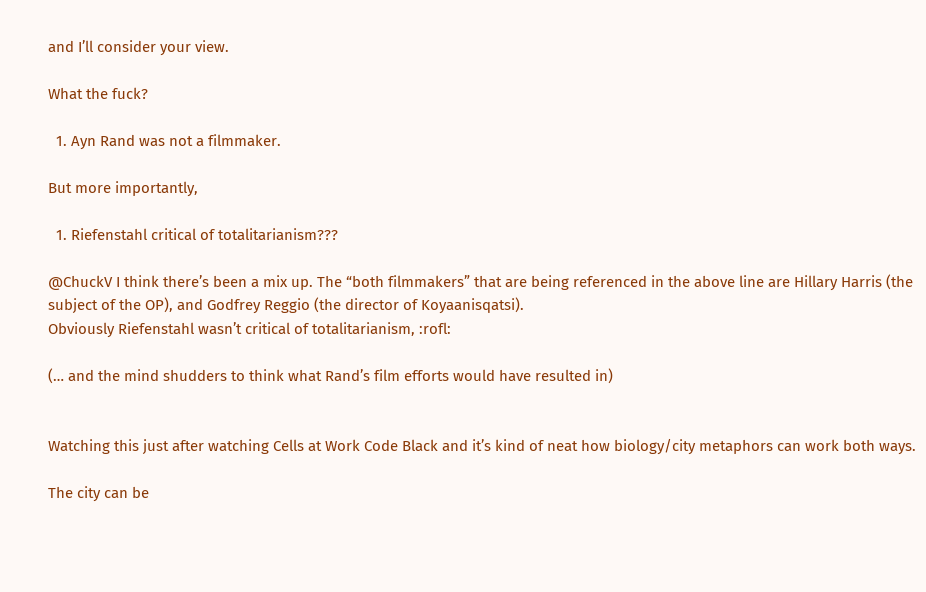and I’ll consider your view.

What the fuck?

  1. Ayn Rand was not a filmmaker.

But more importantly,

  1. Riefenstahl critical of totalitarianism???

@ChuckV I think there’s been a mix up. The “both filmmakers” that are being referenced in the above line are Hillary Harris (the subject of the OP), and Godfrey Reggio (the director of Koyaanisqatsi).
Obviously Riefenstahl wasn’t critical of totalitarianism, :rofl:

(… and the mind shudders to think what Rand’s film efforts would have resulted in)


Watching this just after watching Cells at Work Code Black and it’s kind of neat how biology/city metaphors can work both ways.

The city can be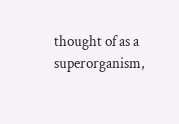thought of as a superorganism,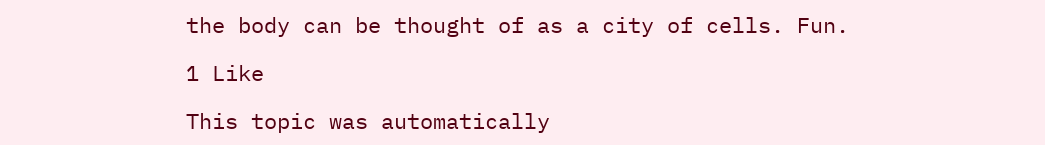the body can be thought of as a city of cells. Fun.

1 Like

This topic was automatically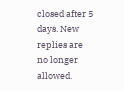closed after 5 days. New replies are no longer allowed.